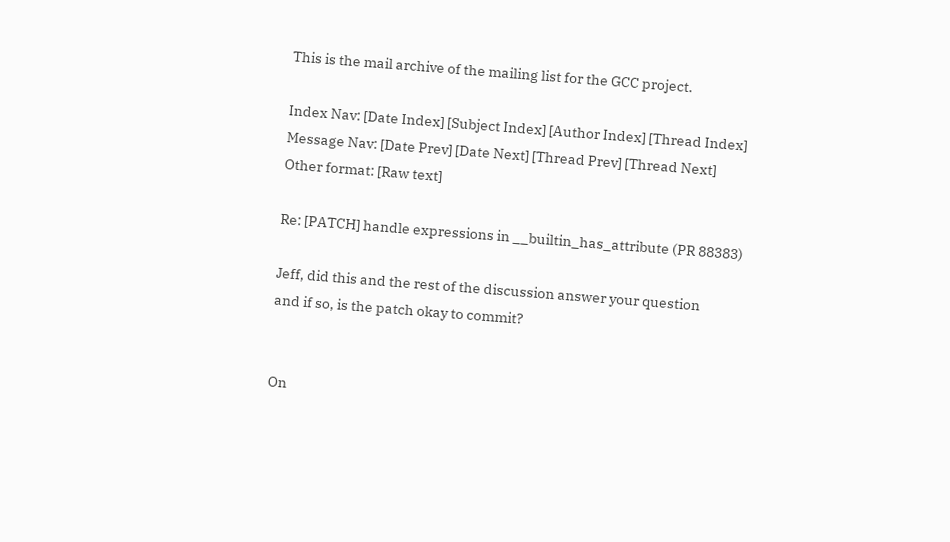This is the mail archive of the mailing list for the GCC project.

Index Nav: [Date Index] [Subject Index] [Author Index] [Thread Index]
Message Nav: [Date Prev] [Date Next] [Thread Prev] [Thread Next]
Other format: [Raw text]

Re: [PATCH] handle expressions in __builtin_has_attribute (PR 88383)

Jeff, did this and the rest of the discussion answer your question
and if so, is the patch okay to commit?


On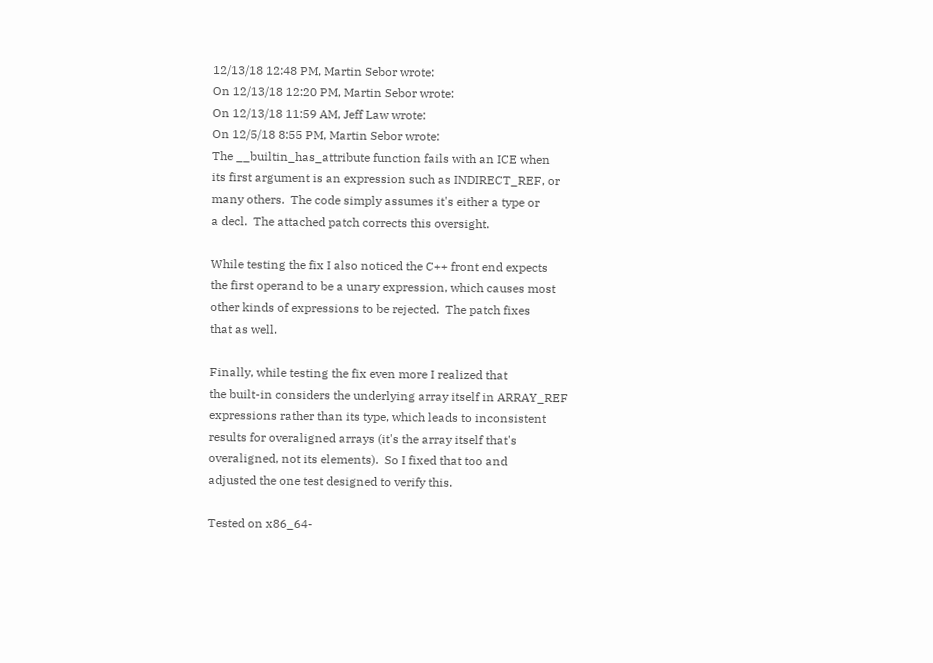12/13/18 12:48 PM, Martin Sebor wrote:
On 12/13/18 12:20 PM, Martin Sebor wrote:
On 12/13/18 11:59 AM, Jeff Law wrote:
On 12/5/18 8:55 PM, Martin Sebor wrote:
The __builtin_has_attribute function fails with an ICE when
its first argument is an expression such as INDIRECT_REF, or
many others.  The code simply assumes it's either a type or
a decl.  The attached patch corrects this oversight.

While testing the fix I also noticed the C++ front end expects
the first operand to be a unary expression, which causes most
other kinds of expressions to be rejected.  The patch fixes
that as well.

Finally, while testing the fix even more I realized that
the built-in considers the underlying array itself in ARRAY_REF
expressions rather than its type, which leads to inconsistent
results for overaligned arrays (it's the array itself that's
overaligned, not its elements).  So I fixed that too and
adjusted the one test designed to verify this.

Tested on x86_64-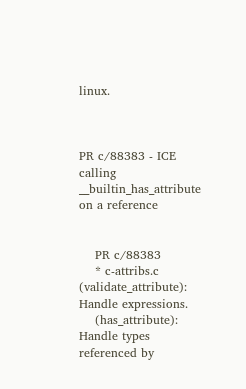linux.



PR c/88383 - ICE calling __builtin_has_attribute on a reference


    PR c/88383
    * c-attribs.c (validate_attribute): Handle expressions.
    (has_attribute): Handle types referenced by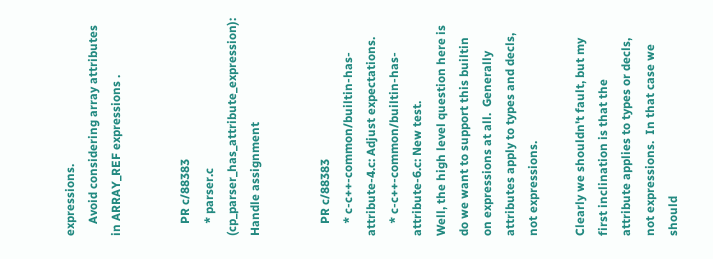expressions.
    Avoid considering array attributes in ARRAY_REF expressions .


    PR c/88383
    * parser.c (cp_parser_has_attribute_expression): Handle assignment


    PR c/88383
    * c-c++-common/builtin-has-attribute-4.c: Adjust expectations.
    * c-c++-common/builtin-has-attribute-6.c: New test.
Well, the high level question here is do we want to support this builtin
on expressions at all.  Generally attributes apply to types and decls,
not expressions.

Clearly we shouldn't fault, but my first inclination is that the
attribute applies to types or decls, not expressions.  In that case we
should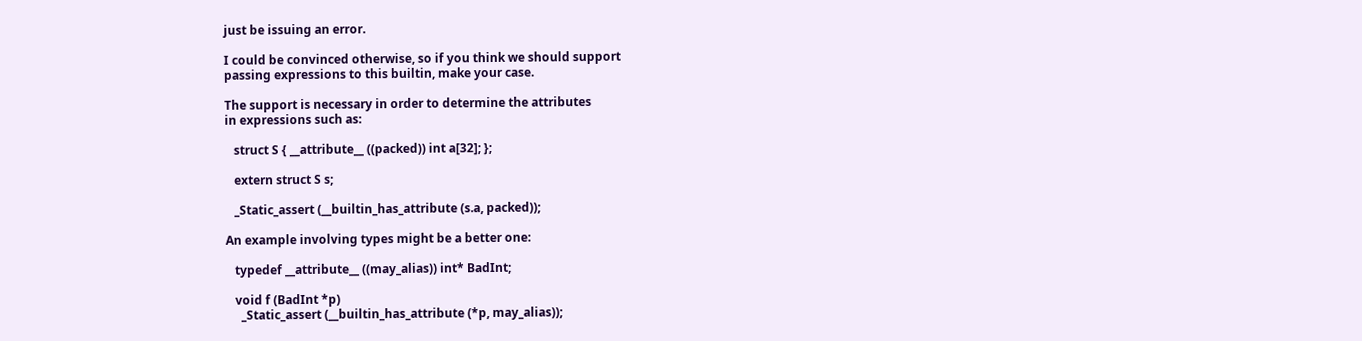just be issuing an error.

I could be convinced otherwise, so if you think we should support
passing expressions to this builtin, make your case.

The support is necessary in order to determine the attributes
in expressions such as:

   struct S { __attribute__ ((packed)) int a[32]; };

   extern struct S s;

   _Static_assert (__builtin_has_attribute (s.a, packed));

An example involving types might be a better one:

   typedef __attribute__ ((may_alias)) int* BadInt;

   void f (BadInt *p)
     _Static_assert (__builtin_has_attribute (*p, may_alias));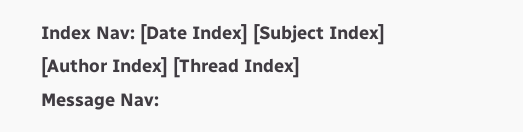Index Nav: [Date Index] [Subject Index] [Author Index] [Thread Index]
Message Nav: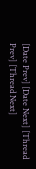[Date Prev] [Date Next] [Thread Prev] [Thread Next]